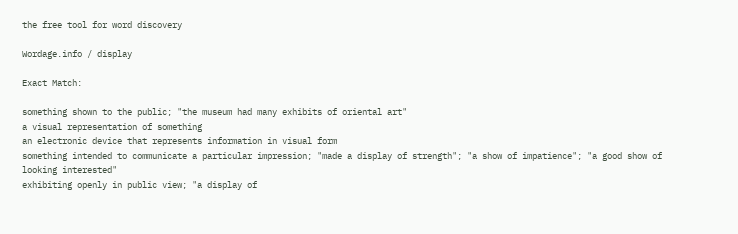the free tool for word discovery

Wordage.info / display

Exact Match:

something shown to the public; "the museum had many exhibits of oriental art"
a visual representation of something
an electronic device that represents information in visual form
something intended to communicate a particular impression; "made a display of strength"; "a show of impatience"; "a good show of looking interested"
exhibiting openly in public view; "a display of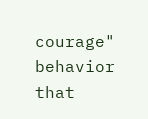courage"
behavior that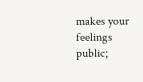makes your feelings public;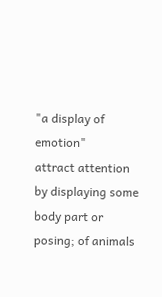"a display of emotion"
attract attention by displaying some body part or posing; of animals